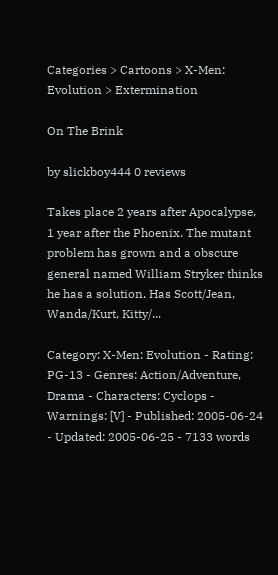Categories > Cartoons > X-Men: Evolution > Extermination

On The Brink

by slickboy444 0 reviews

Takes place 2 years after Apocalypse, 1 year after the Phoenix. The mutant problem has grown and a obscure general named William Stryker thinks he has a solution. Has Scott/Jean, Wanda/Kurt, Kitty/...

Category: X-Men: Evolution - Rating: PG-13 - Genres: Action/Adventure, Drama - Characters: Cyclops - Warnings: [V] - Published: 2005-06-24 - Updated: 2005-06-25 - 7133 words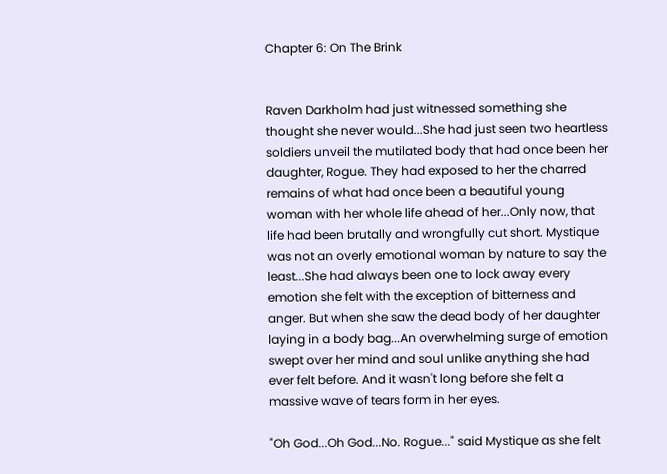Chapter 6: On The Brink


Raven Darkholm had just witnessed something she thought she never would...She had just seen two heartless soldiers unveil the mutilated body that had once been her daughter, Rogue. They had exposed to her the charred remains of what had once been a beautiful young woman with her whole life ahead of her...Only now, that life had been brutally and wrongfully cut short. Mystique was not an overly emotional woman by nature to say the least...She had always been one to lock away every emotion she felt with the exception of bitterness and anger. But when she saw the dead body of her daughter laying in a body bag...An overwhelming surge of emotion swept over her mind and soul unlike anything she had ever felt before. And it wasn't long before she felt a massive wave of tears form in her eyes.

"Oh God...Oh God...No. Rogue..." said Mystique as she felt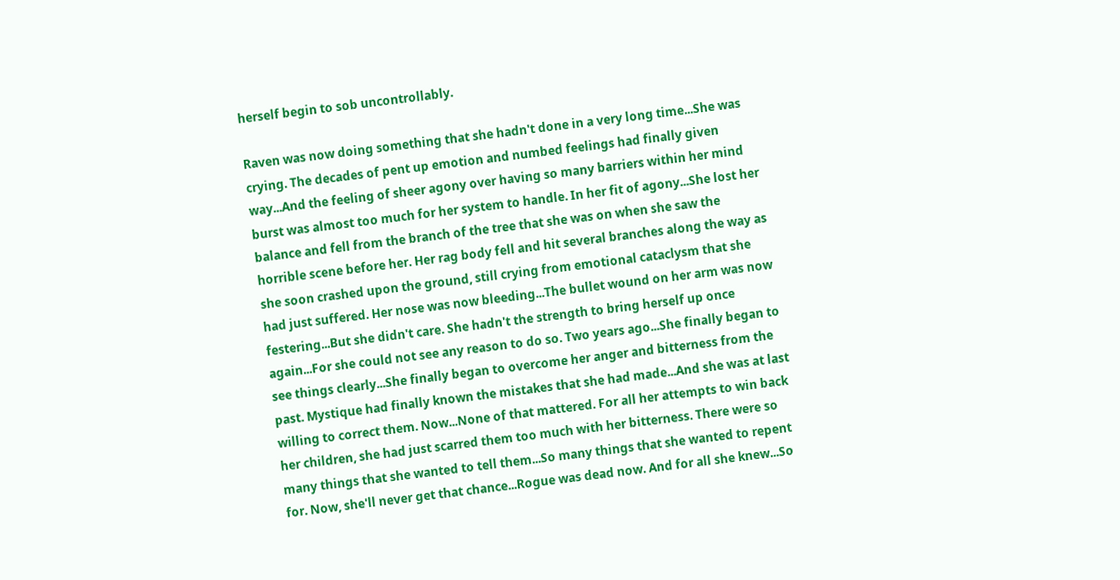herself begin to sob uncontrollably.

Raven was now doing something that she hadn't done in a very long time...She was crying. The decades of pent up emotion and numbed feelings had finally given way...And the feeling of sheer agony over having so many barriers within her mind burst was almost too much for her system to handle. In her fit of agony...She lost her balance and fell from the branch of the tree that she was on when she saw the horrible scene before her. Her rag body fell and hit several branches along the way as she soon crashed upon the ground, still crying from emotional cataclysm that she had just suffered. Her nose was now bleeding...The bullet wound on her arm was now festering...But she didn't care. She hadn't the strength to bring herself up once again...For she could not see any reason to do so. Two years ago...She finally began to see things clearly...She finally began to overcome her anger and bitterness from the past. Mystique had finally known the mistakes that she had made...And she was at last willing to correct them. Now...None of that mattered. For all her attempts to win back her children, she had just scarred them too much with her bitterness. There were so many things that she wanted to tell them...So many things that she wanted to repent for. Now, she'll never get that chance...Rogue was dead now. And for all she knew...So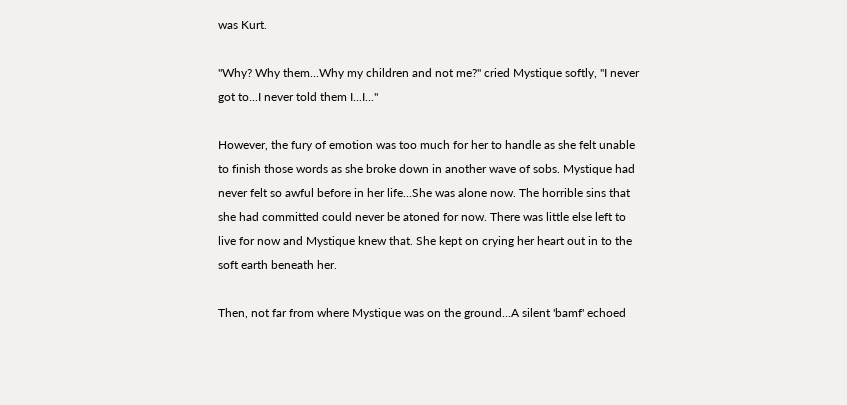was Kurt.

"Why? Why them...Why my children and not me?" cried Mystique softly, "I never got to...I never told them I...I..."

However, the fury of emotion was too much for her to handle as she felt unable to finish those words as she broke down in another wave of sobs. Mystique had never felt so awful before in her life...She was alone now. The horrible sins that she had committed could never be atoned for now. There was little else left to live for now and Mystique knew that. She kept on crying her heart out in to the soft earth beneath her.

Then, not far from where Mystique was on the ground...A silent 'bamf' echoed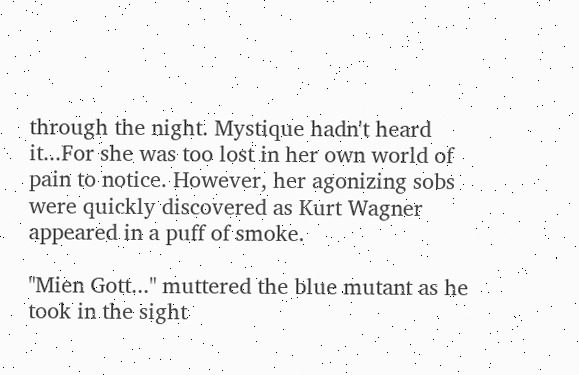through the night. Mystique hadn't heard it...For she was too lost in her own world of pain to notice. However, her agonizing sobs were quickly discovered as Kurt Wagner appeared in a puff of smoke.

"Mien Gott..." muttered the blue mutant as he took in the sight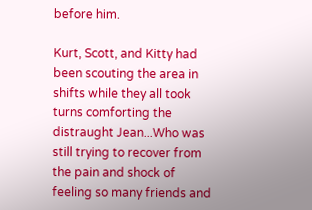before him.

Kurt, Scott, and Kitty had been scouting the area in shifts while they all took turns comforting the distraught Jean...Who was still trying to recover from the pain and shock of feeling so many friends and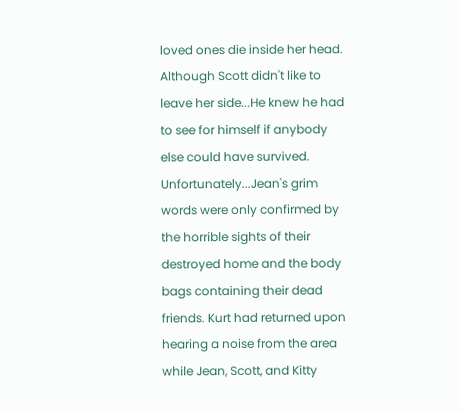loved ones die inside her head. Although Scott didn't like to leave her side...He knew he had to see for himself if anybody else could have survived. Unfortunately...Jean's grim words were only confirmed by the horrible sights of their destroyed home and the body bags containing their dead friends. Kurt had returned upon hearing a noise from the area while Jean, Scott, and Kitty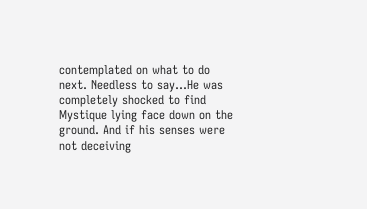contemplated on what to do next. Needless to say...He was completely shocked to find Mystique lying face down on the ground. And if his senses were not deceiving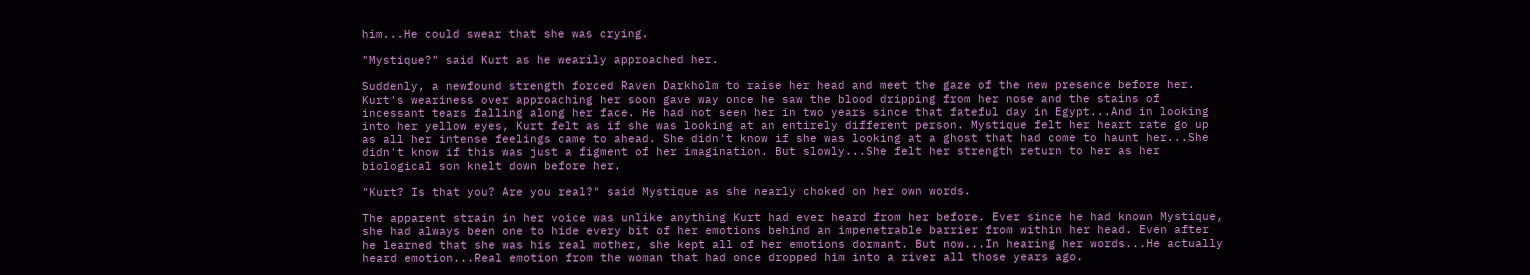him...He could swear that she was crying.

"Mystique?" said Kurt as he wearily approached her.

Suddenly, a newfound strength forced Raven Darkholm to raise her head and meet the gaze of the new presence before her. Kurt's weariness over approaching her soon gave way once he saw the blood dripping from her nose and the stains of incessant tears falling along her face. He had not seen her in two years since that fateful day in Egypt...And in looking into her yellow eyes, Kurt felt as if she was looking at an entirely different person. Mystique felt her heart rate go up as all her intense feelings came to ahead. She didn't know if she was looking at a ghost that had come to haunt her...She didn't know if this was just a figment of her imagination. But slowly...She felt her strength return to her as her biological son knelt down before her.

"Kurt? Is that you? Are you real?" said Mystique as she nearly choked on her own words.

The apparent strain in her voice was unlike anything Kurt had ever heard from her before. Ever since he had known Mystique, she had always been one to hide every bit of her emotions behind an impenetrable barrier from within her head. Even after he learned that she was his real mother, she kept all of her emotions dormant. But now...In hearing her words...He actually heard emotion...Real emotion from the woman that had once dropped him into a river all those years ago.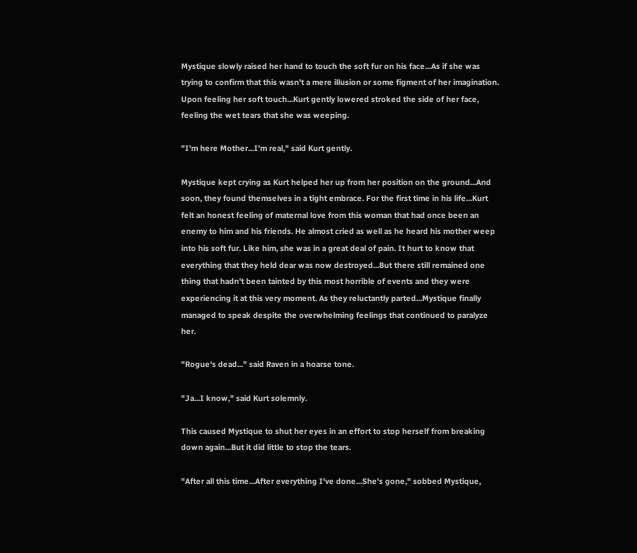Mystique slowly raised her hand to touch the soft fur on his face...As if she was trying to confirm that this wasn't a mere illusion or some figment of her imagination. Upon feeling her soft touch...Kurt gently lowered stroked the side of her face, feeling the wet tears that she was weeping.

"I'm here Mother...I'm real," said Kurt gently.

Mystique kept crying as Kurt helped her up from her position on the ground...And soon, they found themselves in a tight embrace. For the first time in his life...Kurt felt an honest feeling of maternal love from this woman that had once been an enemy to him and his friends. He almost cried as well as he heard his mother weep into his soft fur. Like him, she was in a great deal of pain. It hurt to know that everything that they held dear was now destroyed...But there still remained one thing that hadn't been tainted by this most horrible of events and they were experiencing it at this very moment. As they reluctantly parted...Mystique finally managed to speak despite the overwhelming feelings that continued to paralyze her.

"Rogue's dead..." said Raven in a hoarse tone.

"Ja...I know," said Kurt solemnly.

This caused Mystique to shut her eyes in an effort to stop herself from breaking down again...But it did little to stop the tears.

"After all this time...After everything I've done...She's gone," sobbed Mystique,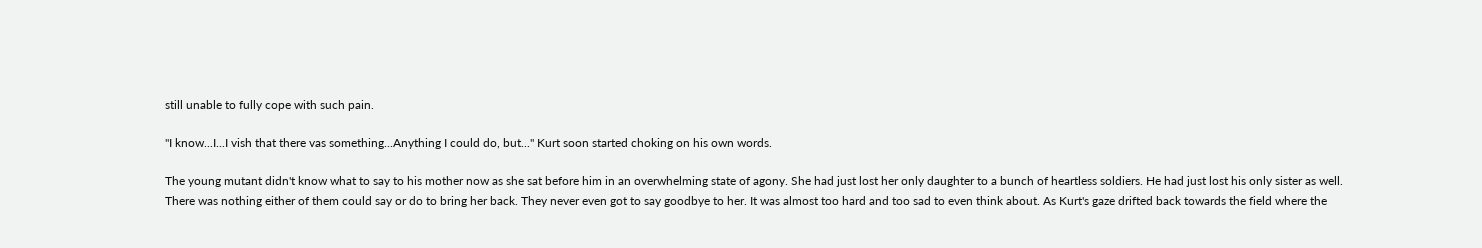still unable to fully cope with such pain.

"I know...I...I vish that there vas something...Anything I could do, but..." Kurt soon started choking on his own words.

The young mutant didn't know what to say to his mother now as she sat before him in an overwhelming state of agony. She had just lost her only daughter to a bunch of heartless soldiers. He had just lost his only sister as well. There was nothing either of them could say or do to bring her back. They never even got to say goodbye to her. It was almost too hard and too sad to even think about. As Kurt's gaze drifted back towards the field where the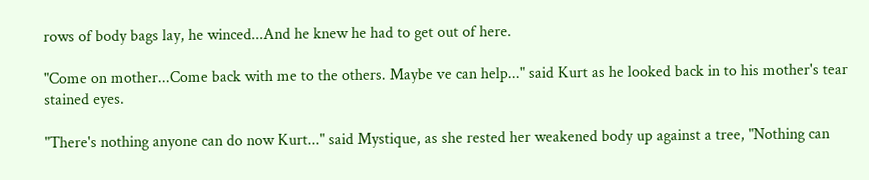rows of body bags lay, he winced...And he knew he had to get out of here.

"Come on mother...Come back with me to the others. Maybe ve can help..." said Kurt as he looked back in to his mother's tear stained eyes.

"There's nothing anyone can do now Kurt..." said Mystique, as she rested her weakened body up against a tree, "Nothing can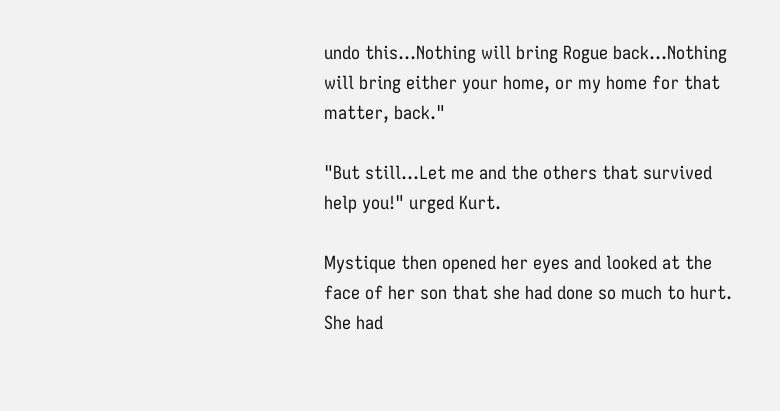undo this...Nothing will bring Rogue back...Nothing will bring either your home, or my home for that matter, back."

"But still...Let me and the others that survived help you!" urged Kurt.

Mystique then opened her eyes and looked at the face of her son that she had done so much to hurt. She had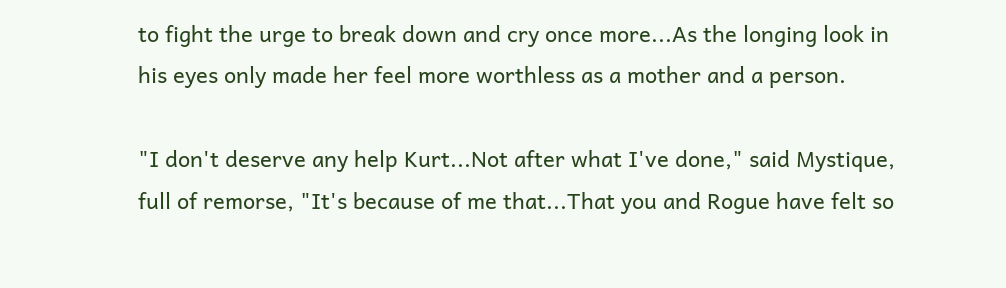to fight the urge to break down and cry once more...As the longing look in his eyes only made her feel more worthless as a mother and a person.

"I don't deserve any help Kurt...Not after what I've done," said Mystique, full of remorse, "It's because of me that...That you and Rogue have felt so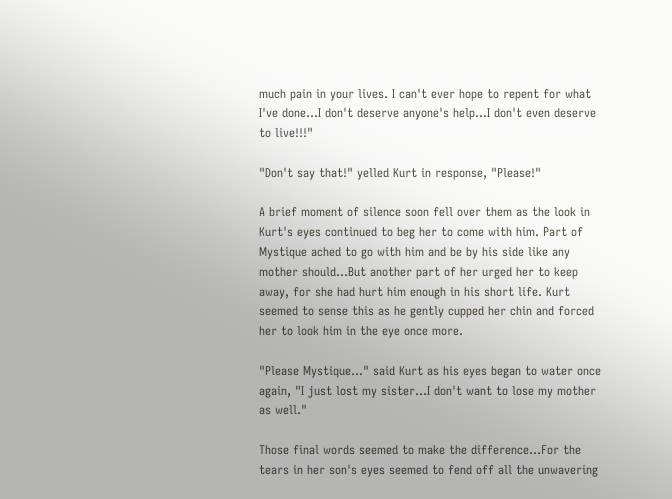much pain in your lives. I can't ever hope to repent for what I've done...I don't deserve anyone's help...I don't even deserve to live!!!"

"Don't say that!" yelled Kurt in response, "Please!"

A brief moment of silence soon fell over them as the look in Kurt's eyes continued to beg her to come with him. Part of Mystique ached to go with him and be by his side like any mother should...But another part of her urged her to keep away, for she had hurt him enough in his short life. Kurt seemed to sense this as he gently cupped her chin and forced her to look him in the eye once more.

"Please Mystique..." said Kurt as his eyes began to water once again, "I just lost my sister...I don't want to lose my mother as well."

Those final words seemed to make the difference...For the tears in her son's eyes seemed to fend off all the unwavering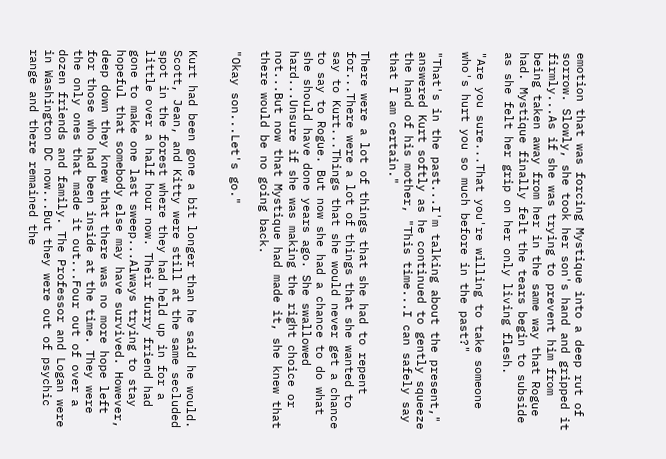emotion that was forcing Mystique into a deep rut of sorrow. Slowly, she took her son's hand and gripped it firmly...As if she was trying to prevent him from being taken away from her in the same way that Rogue had. Mystique finally felt the tears begin to subside as she felt her grip on her only living flesh.

"Are you sure...That you're willing to take someone who's hurt you so much before in the past?"

"That's in the past...I'm talking about the present," answered Kurt softly as he continued to gently squeeze the hand of his mother, "This time...I can safely say that I am certain."

There were a lot of things that she had to repent for...There were a lot of things that she wanted to say to Kurt...Things that she would never get a chance to say to Rogue. But now she had a chance to do what she should have done years ago. She swallowed hard...Unsure if she was making the right choice or not...But now that Mystique had made it, she knew that there would be no going back.

"Okay son...Let's go."


Kurt had been gone a bit longer than he said he would. Scott, Jean, and Kitty were still at the same secluded spot in the forest where they had held up in for a little over a half hour now. Their furry friend had gone to make one last sweep...Always trying to stay hopeful that somebody else may have survived. However, deep down they knew that there was no more hope left for those who had been inside at the time. They were the only ones that made it out...Four out of over a dozen friends and family. The Professor and Logan were in Washington DC now...But they were out of psychic range and there remained the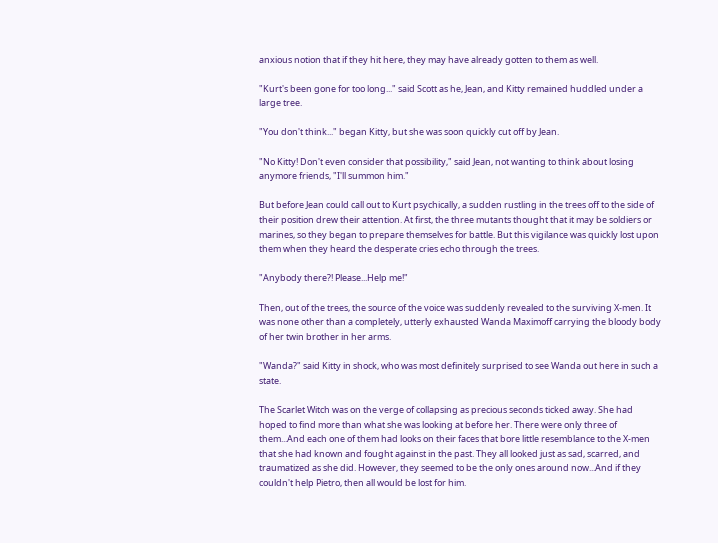anxious notion that if they hit here, they may have already gotten to them as well.

"Kurt's been gone for too long..." said Scott as he, Jean, and Kitty remained huddled under a large tree.

"You don't think..." began Kitty, but she was soon quickly cut off by Jean.

"No Kitty! Don't even consider that possibility," said Jean, not wanting to think about losing anymore friends, "I'll summon him."

But before Jean could call out to Kurt psychically, a sudden rustling in the trees off to the side of their position drew their attention. At first, the three mutants thought that it may be soldiers or marines, so they began to prepare themselves for battle. But this vigilance was quickly lost upon them when they heard the desperate cries echo through the trees.

"Anybody there?! Please...Help me!"

Then, out of the trees, the source of the voice was suddenly revealed to the surviving X-men. It was none other than a completely, utterly exhausted Wanda Maximoff carrying the bloody body of her twin brother in her arms.

"Wanda?" said Kitty in shock, who was most definitely surprised to see Wanda out here in such a state.

The Scarlet Witch was on the verge of collapsing as precious seconds ticked away. She had hoped to find more than what she was looking at before her. There were only three of them...And each one of them had looks on their faces that bore little resemblance to the X-men that she had known and fought against in the past. They all looked just as sad, scarred, and traumatized as she did. However, they seemed to be the only ones around now...And if they couldn't help Pietro, then all would be lost for him.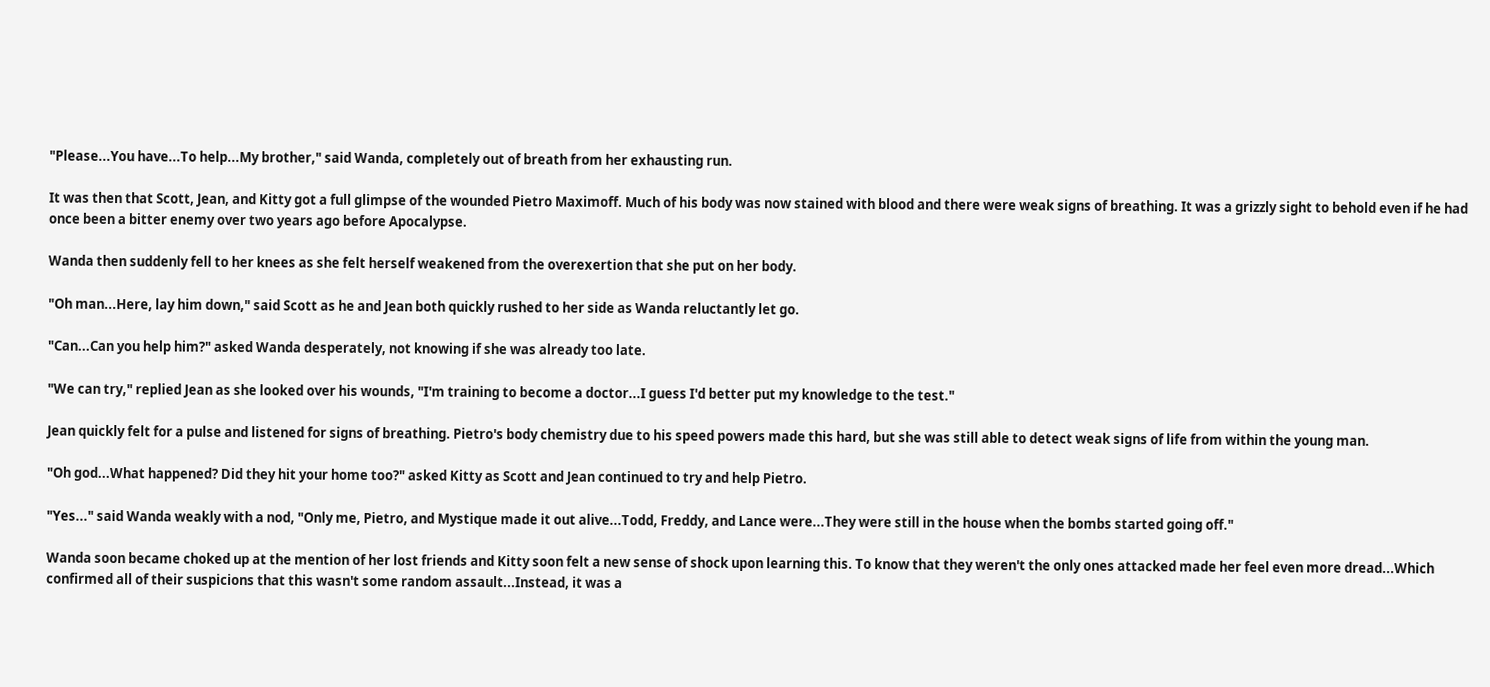"Please...You have...To help...My brother," said Wanda, completely out of breath from her exhausting run.

It was then that Scott, Jean, and Kitty got a full glimpse of the wounded Pietro Maximoff. Much of his body was now stained with blood and there were weak signs of breathing. It was a grizzly sight to behold even if he had once been a bitter enemy over two years ago before Apocalypse.

Wanda then suddenly fell to her knees as she felt herself weakened from the overexertion that she put on her body.

"Oh man...Here, lay him down," said Scott as he and Jean both quickly rushed to her side as Wanda reluctantly let go.

"Can...Can you help him?" asked Wanda desperately, not knowing if she was already too late.

"We can try," replied Jean as she looked over his wounds, "I'm training to become a doctor...I guess I'd better put my knowledge to the test."

Jean quickly felt for a pulse and listened for signs of breathing. Pietro's body chemistry due to his speed powers made this hard, but she was still able to detect weak signs of life from within the young man.

"Oh god...What happened? Did they hit your home too?" asked Kitty as Scott and Jean continued to try and help Pietro.

"Yes..." said Wanda weakly with a nod, "Only me, Pietro, and Mystique made it out alive...Todd, Freddy, and Lance were...They were still in the house when the bombs started going off."

Wanda soon became choked up at the mention of her lost friends and Kitty soon felt a new sense of shock upon learning this. To know that they weren't the only ones attacked made her feel even more dread...Which confirmed all of their suspicions that this wasn't some random assault...Instead, it was a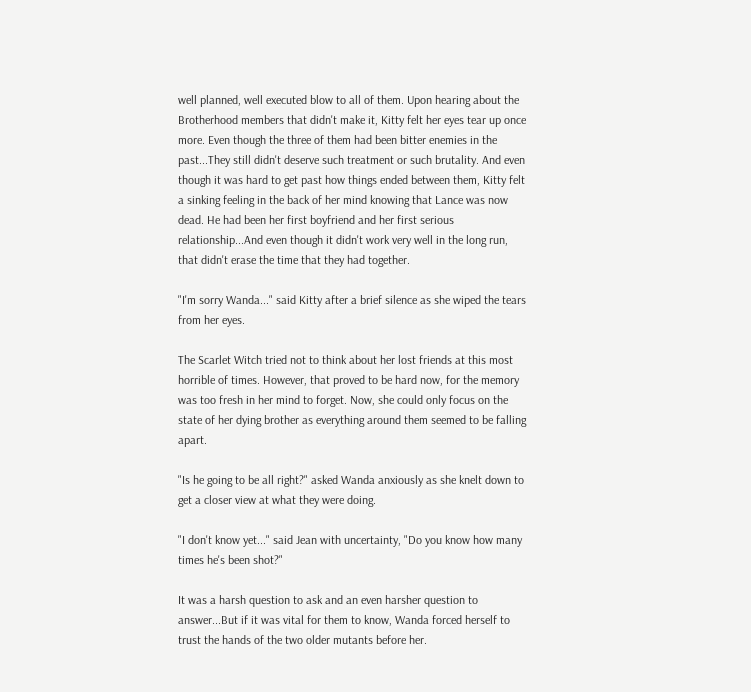well planned, well executed blow to all of them. Upon hearing about the Brotherhood members that didn't make it, Kitty felt her eyes tear up once more. Even though the three of them had been bitter enemies in the past...They still didn't deserve such treatment or such brutality. And even though it was hard to get past how things ended between them, Kitty felt a sinking feeling in the back of her mind knowing that Lance was now dead. He had been her first boyfriend and her first serious relationship...And even though it didn't work very well in the long run, that didn't erase the time that they had together.

"I'm sorry Wanda..." said Kitty after a brief silence as she wiped the tears from her eyes.

The Scarlet Witch tried not to think about her lost friends at this most horrible of times. However, that proved to be hard now, for the memory was too fresh in her mind to forget. Now, she could only focus on the state of her dying brother as everything around them seemed to be falling apart.

"Is he going to be all right?" asked Wanda anxiously as she knelt down to get a closer view at what they were doing.

"I don't know yet..." said Jean with uncertainty, "Do you know how many times he's been shot?"

It was a harsh question to ask and an even harsher question to answer...But if it was vital for them to know, Wanda forced herself to trust the hands of the two older mutants before her.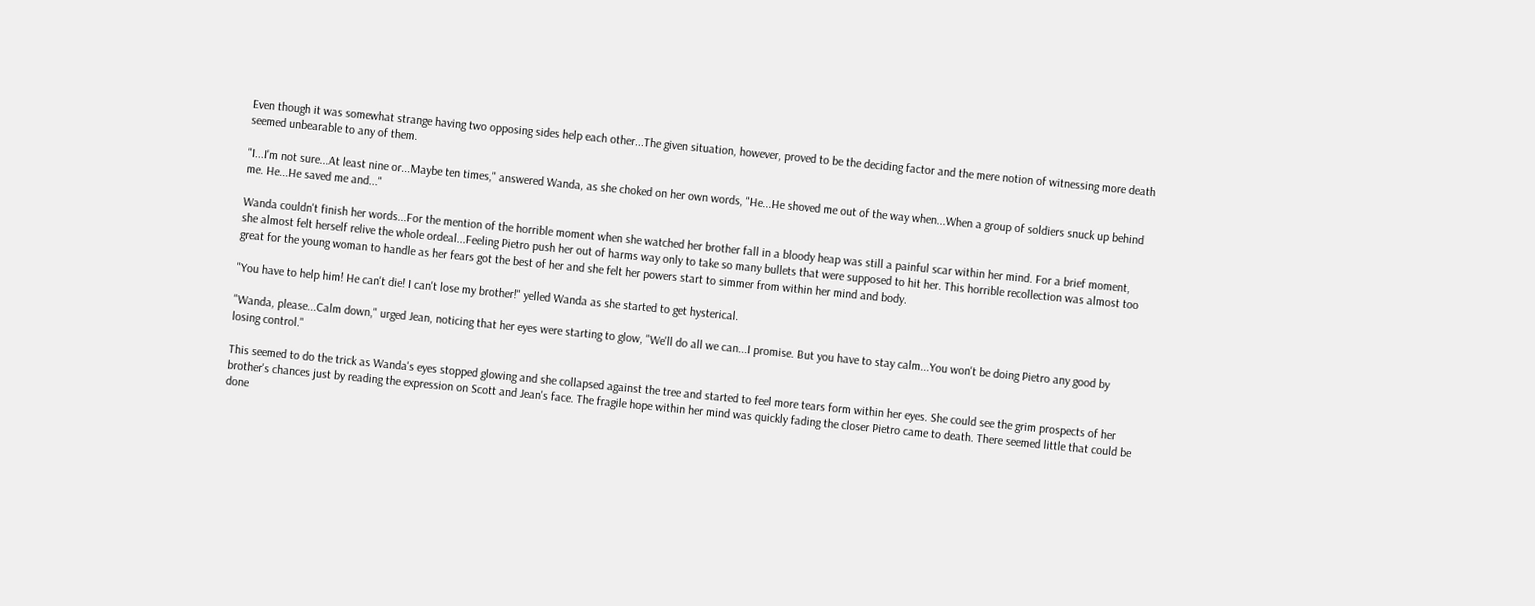Even though it was somewhat strange having two opposing sides help each other...The given situation, however, proved to be the deciding factor and the mere notion of witnessing more death seemed unbearable to any of them.

"I...I'm not sure...At least nine or...Maybe ten times," answered Wanda, as she choked on her own words, "He...He shoved me out of the way when...When a group of soldiers snuck up behind me. He...He saved me and..."

Wanda couldn't finish her words...For the mention of the horrible moment when she watched her brother fall in a bloody heap was still a painful scar within her mind. For a brief moment, she almost felt herself relive the whole ordeal...Feeling Pietro push her out of harms way only to take so many bullets that were supposed to hit her. This horrible recollection was almost too great for the young woman to handle as her fears got the best of her and she felt her powers start to simmer from within her mind and body.

"You have to help him! He can't die! I can't lose my brother!" yelled Wanda as she started to get hysterical.

"Wanda, please...Calm down," urged Jean, noticing that her eyes were starting to glow, "We'll do all we can...I promise. But you have to stay calm...You won't be doing Pietro any good by losing control."

This seemed to do the trick as Wanda's eyes stopped glowing and she collapsed against the tree and started to feel more tears form within her eyes. She could see the grim prospects of her brother's chances just by reading the expression on Scott and Jean's face. The fragile hope within her mind was quickly fading the closer Pietro came to death. There seemed little that could be done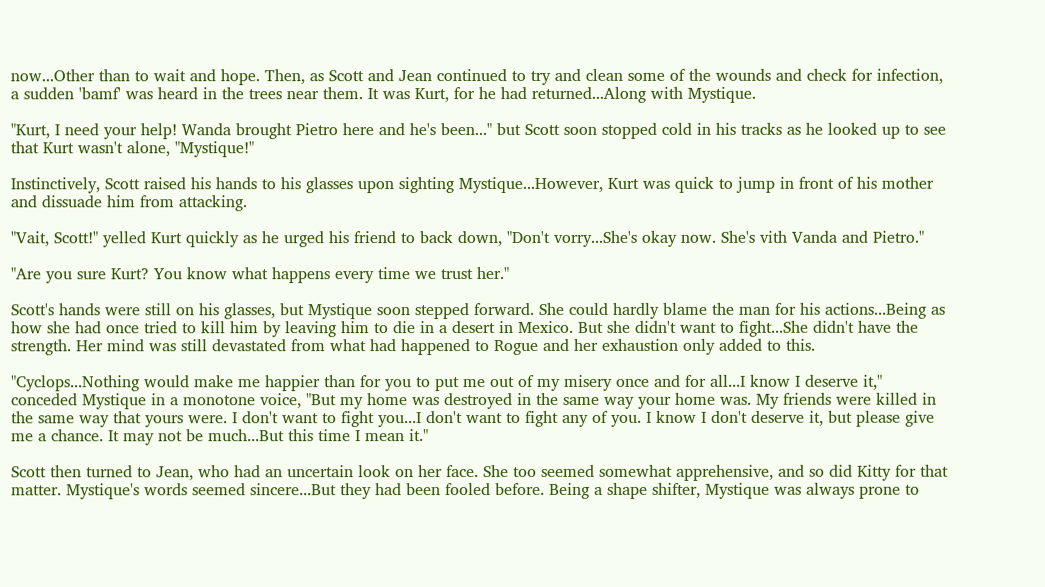now...Other than to wait and hope. Then, as Scott and Jean continued to try and clean some of the wounds and check for infection, a sudden 'bamf' was heard in the trees near them. It was Kurt, for he had returned...Along with Mystique.

"Kurt, I need your help! Wanda brought Pietro here and he's been..." but Scott soon stopped cold in his tracks as he looked up to see that Kurt wasn't alone, "Mystique!"

Instinctively, Scott raised his hands to his glasses upon sighting Mystique...However, Kurt was quick to jump in front of his mother and dissuade him from attacking.

"Vait, Scott!" yelled Kurt quickly as he urged his friend to back down, "Don't vorry...She's okay now. She's vith Vanda and Pietro."

"Are you sure Kurt? You know what happens every time we trust her."

Scott's hands were still on his glasses, but Mystique soon stepped forward. She could hardly blame the man for his actions...Being as how she had once tried to kill him by leaving him to die in a desert in Mexico. But she didn't want to fight...She didn't have the strength. Her mind was still devastated from what had happened to Rogue and her exhaustion only added to this.

"Cyclops...Nothing would make me happier than for you to put me out of my misery once and for all...I know I deserve it," conceded Mystique in a monotone voice, "But my home was destroyed in the same way your home was. My friends were killed in the same way that yours were. I don't want to fight you...I don't want to fight any of you. I know I don't deserve it, but please give me a chance. It may not be much...But this time I mean it."

Scott then turned to Jean, who had an uncertain look on her face. She too seemed somewhat apprehensive, and so did Kitty for that matter. Mystique's words seemed sincere...But they had been fooled before. Being a shape shifter, Mystique was always prone to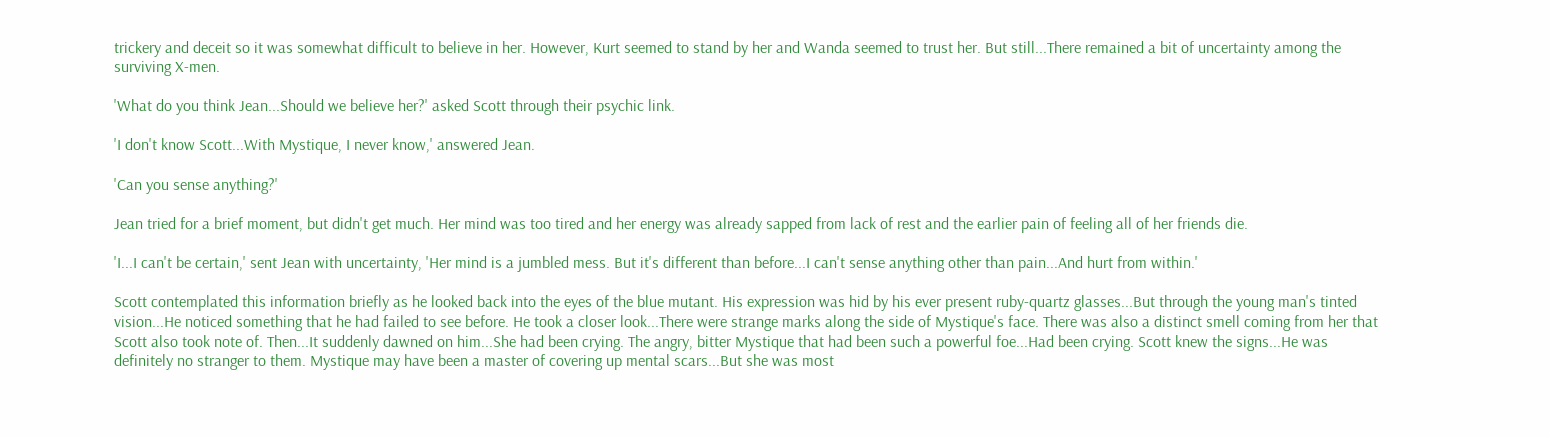trickery and deceit so it was somewhat difficult to believe in her. However, Kurt seemed to stand by her and Wanda seemed to trust her. But still...There remained a bit of uncertainty among the surviving X-men.

'What do you think Jean...Should we believe her?' asked Scott through their psychic link.

'I don't know Scott...With Mystique, I never know,' answered Jean.

'Can you sense anything?'

Jean tried for a brief moment, but didn't get much. Her mind was too tired and her energy was already sapped from lack of rest and the earlier pain of feeling all of her friends die.

'I...I can't be certain,' sent Jean with uncertainty, 'Her mind is a jumbled mess. But it's different than before...I can't sense anything other than pain...And hurt from within.'

Scott contemplated this information briefly as he looked back into the eyes of the blue mutant. His expression was hid by his ever present ruby-quartz glasses...But through the young man's tinted vision...He noticed something that he had failed to see before. He took a closer look...There were strange marks along the side of Mystique's face. There was also a distinct smell coming from her that Scott also took note of. Then...It suddenly dawned on him...She had been crying. The angry, bitter Mystique that had been such a powerful foe...Had been crying. Scott knew the signs...He was definitely no stranger to them. Mystique may have been a master of covering up mental scars...But she was most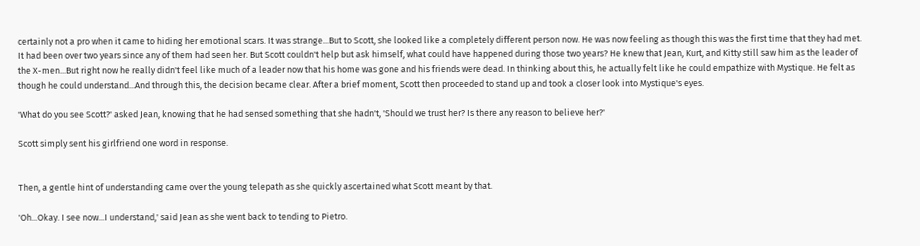certainly not a pro when it came to hiding her emotional scars. It was strange...But to Scott, she looked like a completely different person now. He was now feeling as though this was the first time that they had met. It had been over two years since any of them had seen her. But Scott couldn't help but ask himself, what could have happened during those two years? He knew that Jean, Kurt, and Kitty still saw him as the leader of the X-men...But right now he really didn't feel like much of a leader now that his home was gone and his friends were dead. In thinking about this, he actually felt like he could empathize with Mystique. He felt as though he could understand...And through this, the decision became clear. After a brief moment, Scott then proceeded to stand up and took a closer look into Mystique's eyes.

'What do you see Scott?' asked Jean, knowing that he had sensed something that she hadn't, 'Should we trust her? Is there any reason to believe her?'

Scott simply sent his girlfriend one word in response.


Then, a gentle hint of understanding came over the young telepath as she quickly ascertained what Scott meant by that.

'Oh...Okay. I see now...I understand,' said Jean as she went back to tending to Pietro.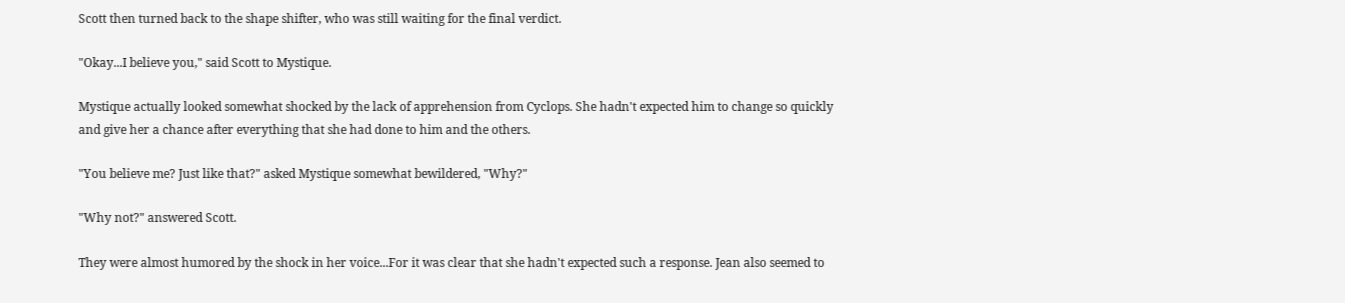Scott then turned back to the shape shifter, who was still waiting for the final verdict.

"Okay...I believe you," said Scott to Mystique.

Mystique actually looked somewhat shocked by the lack of apprehension from Cyclops. She hadn't expected him to change so quickly and give her a chance after everything that she had done to him and the others.

"You believe me? Just like that?" asked Mystique somewhat bewildered, "Why?"

"Why not?" answered Scott.

They were almost humored by the shock in her voice...For it was clear that she hadn't expected such a response. Jean also seemed to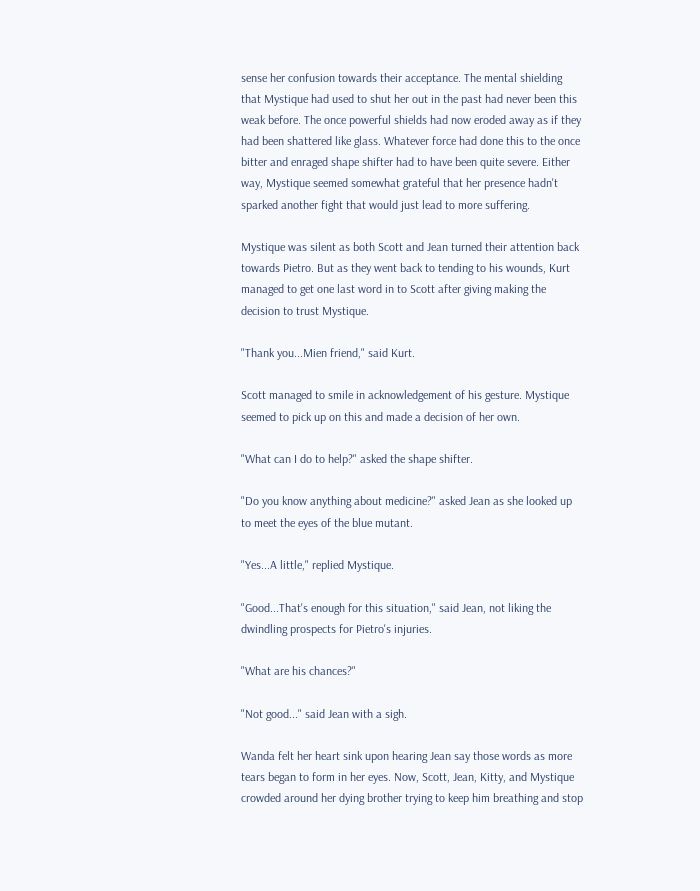sense her confusion towards their acceptance. The mental shielding that Mystique had used to shut her out in the past had never been this weak before. The once powerful shields had now eroded away as if they had been shattered like glass. Whatever force had done this to the once bitter and enraged shape shifter had to have been quite severe. Either way, Mystique seemed somewhat grateful that her presence hadn't sparked another fight that would just lead to more suffering.

Mystique was silent as both Scott and Jean turned their attention back towards Pietro. But as they went back to tending to his wounds, Kurt managed to get one last word in to Scott after giving making the decision to trust Mystique.

"Thank you...Mien friend," said Kurt.

Scott managed to smile in acknowledgement of his gesture. Mystique seemed to pick up on this and made a decision of her own.

"What can I do to help?" asked the shape shifter.

"Do you know anything about medicine?" asked Jean as she looked up to meet the eyes of the blue mutant.

"Yes...A little," replied Mystique.

"Good...That's enough for this situation," said Jean, not liking the dwindling prospects for Pietro's injuries.

"What are his chances?"

"Not good..." said Jean with a sigh.

Wanda felt her heart sink upon hearing Jean say those words as more tears began to form in her eyes. Now, Scott, Jean, Kitty, and Mystique crowded around her dying brother trying to keep him breathing and stop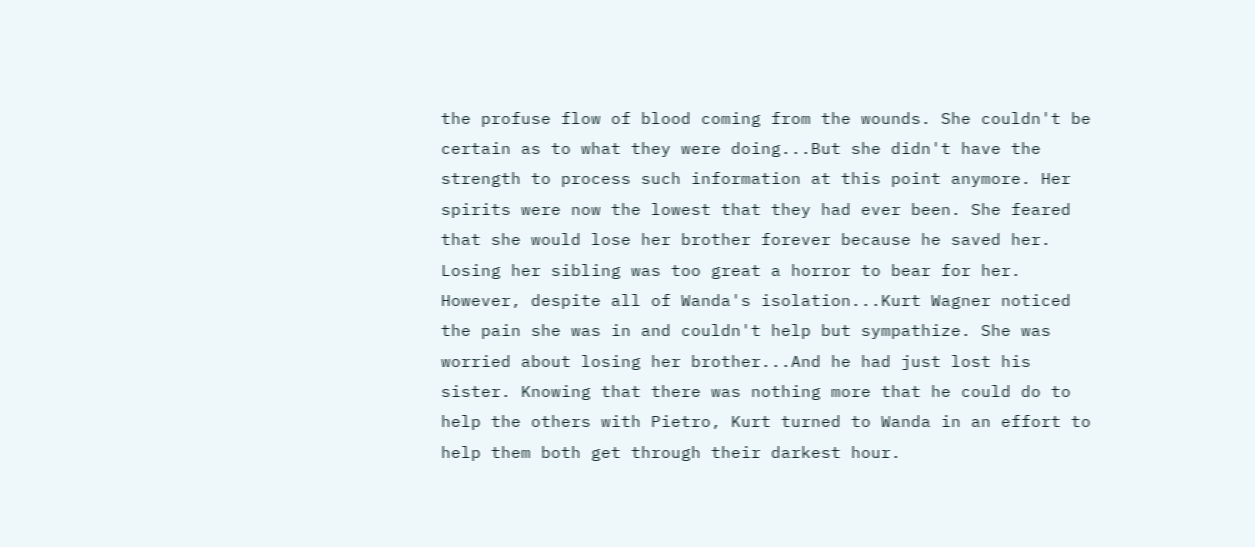the profuse flow of blood coming from the wounds. She couldn't be certain as to what they were doing...But she didn't have the strength to process such information at this point anymore. Her spirits were now the lowest that they had ever been. She feared that she would lose her brother forever because he saved her. Losing her sibling was too great a horror to bear for her. However, despite all of Wanda's isolation...Kurt Wagner noticed the pain she was in and couldn't help but sympathize. She was worried about losing her brother...And he had just lost his sister. Knowing that there was nothing more that he could do to help the others with Pietro, Kurt turned to Wanda in an effort to help them both get through their darkest hour.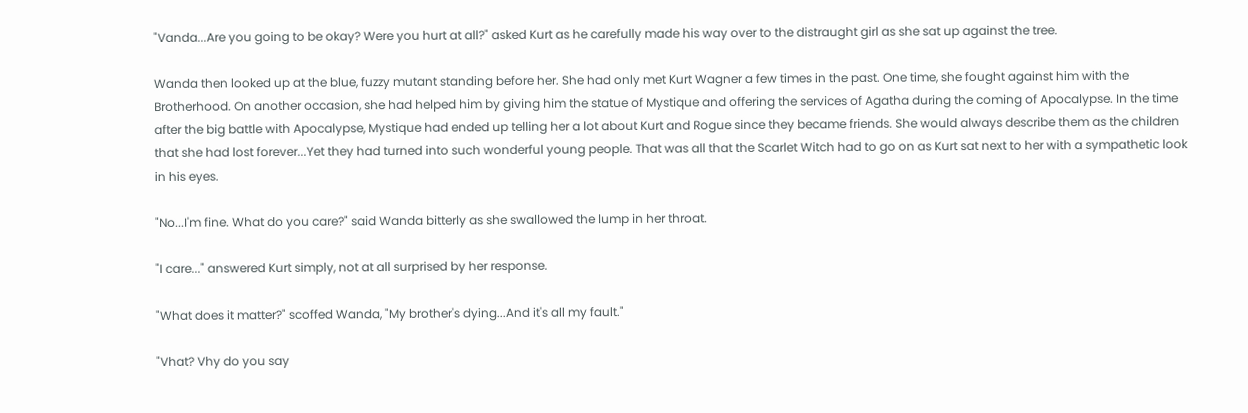"Vanda...Are you going to be okay? Were you hurt at all?" asked Kurt as he carefully made his way over to the distraught girl as she sat up against the tree.

Wanda then looked up at the blue, fuzzy mutant standing before her. She had only met Kurt Wagner a few times in the past. One time, she fought against him with the Brotherhood. On another occasion, she had helped him by giving him the statue of Mystique and offering the services of Agatha during the coming of Apocalypse. In the time after the big battle with Apocalypse, Mystique had ended up telling her a lot about Kurt and Rogue since they became friends. She would always describe them as the children that she had lost forever...Yet they had turned into such wonderful young people. That was all that the Scarlet Witch had to go on as Kurt sat next to her with a sympathetic look in his eyes.

"No...I'm fine. What do you care?" said Wanda bitterly as she swallowed the lump in her throat.

"I care..." answered Kurt simply, not at all surprised by her response.

"What does it matter?" scoffed Wanda, "My brother's dying...And it's all my fault."

"Vhat? Vhy do you say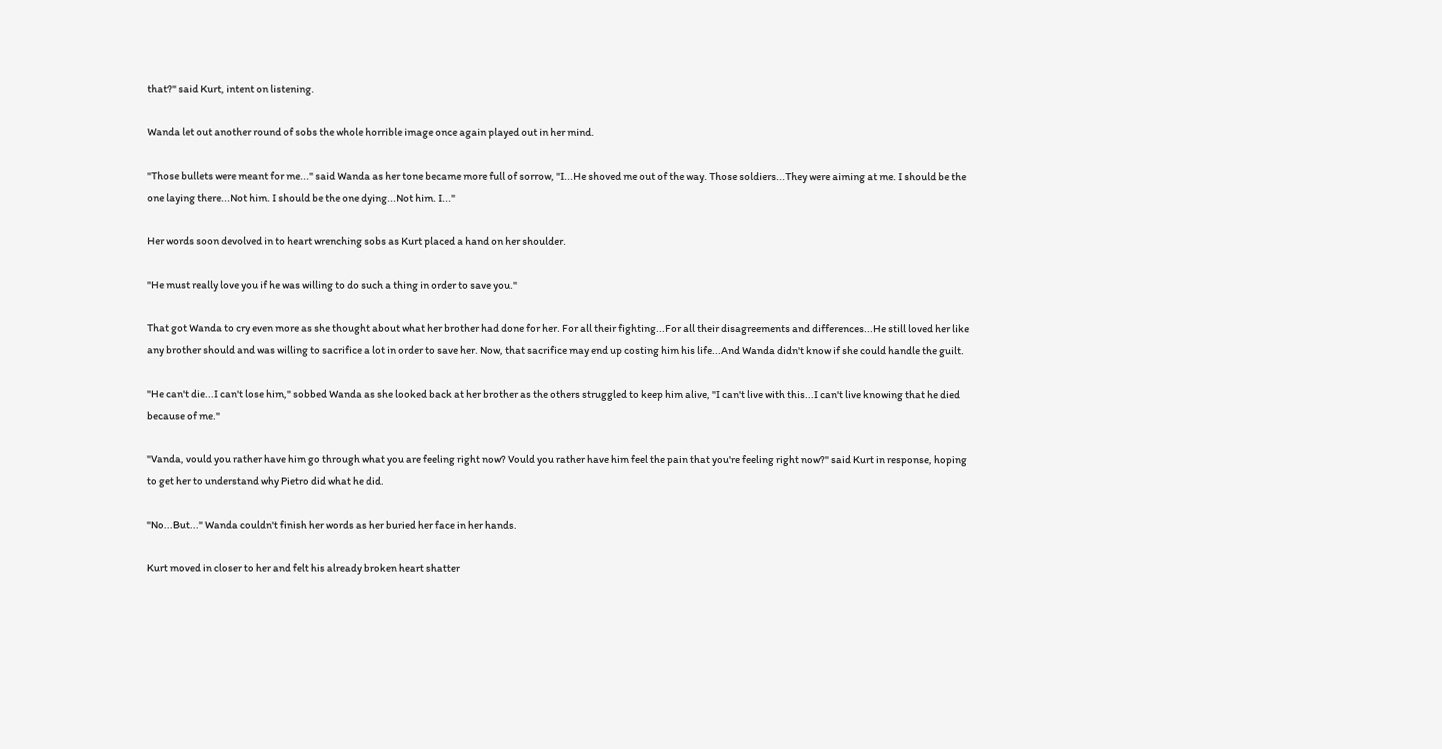that?" said Kurt, intent on listening.

Wanda let out another round of sobs the whole horrible image once again played out in her mind.

"Those bullets were meant for me..." said Wanda as her tone became more full of sorrow, "I...He shoved me out of the way. Those soldiers...They were aiming at me. I should be the one laying there...Not him. I should be the one dying...Not him. I..."

Her words soon devolved in to heart wrenching sobs as Kurt placed a hand on her shoulder.

"He must really love you if he was willing to do such a thing in order to save you."

That got Wanda to cry even more as she thought about what her brother had done for her. For all their fighting...For all their disagreements and differences...He still loved her like any brother should and was willing to sacrifice a lot in order to save her. Now, that sacrifice may end up costing him his life...And Wanda didn't know if she could handle the guilt.

"He can't die...I can't lose him," sobbed Wanda as she looked back at her brother as the others struggled to keep him alive, "I can't live with this...I can't live knowing that he died because of me."

"Vanda, vould you rather have him go through what you are feeling right now? Vould you rather have him feel the pain that you're feeling right now?" said Kurt in response, hoping to get her to understand why Pietro did what he did.

"No...But..." Wanda couldn't finish her words as her buried her face in her hands.

Kurt moved in closer to her and felt his already broken heart shatter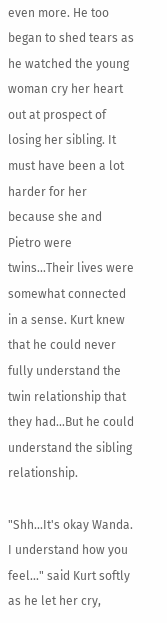even more. He too began to shed tears as he watched the young woman cry her heart out at prospect of losing her sibling. It must have been a lot harder for her because she and Pietro were twins...Their lives were somewhat connected in a sense. Kurt knew that he could never fully understand the twin relationship that they had...But he could understand the sibling relationship.

"Shh...It's okay Wanda. I understand how you feel..." said Kurt softly as he let her cry,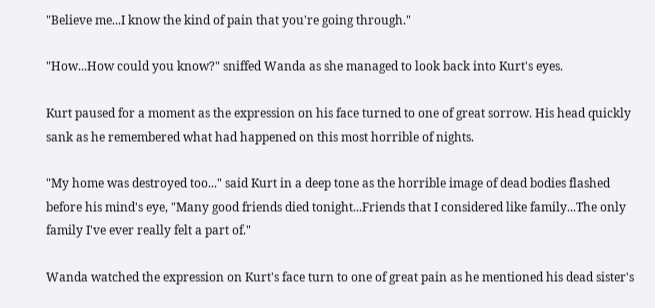"Believe me...I know the kind of pain that you're going through."

"How...How could you know?" sniffed Wanda as she managed to look back into Kurt's eyes.

Kurt paused for a moment as the expression on his face turned to one of great sorrow. His head quickly sank as he remembered what had happened on this most horrible of nights.

"My home was destroyed too..." said Kurt in a deep tone as the horrible image of dead bodies flashed before his mind's eye, "Many good friends died tonight...Friends that I considered like family...The only family I've ever really felt a part of."

Wanda watched the expression on Kurt's face turn to one of great pain as he mentioned his dead sister's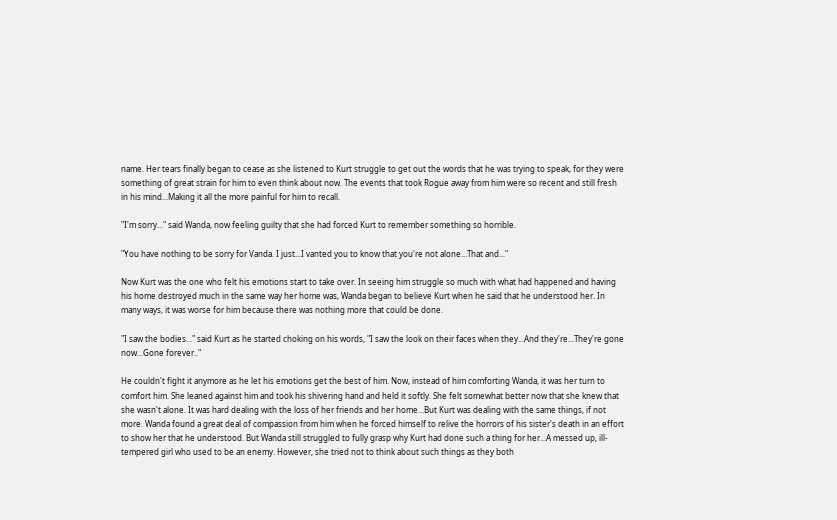name. Her tears finally began to cease as she listened to Kurt struggle to get out the words that he was trying to speak, for they were something of great strain for him to even think about now. The events that took Rogue away from him were so recent and still fresh in his mind...Making it all the more painful for him to recall.

"I'm sorry..." said Wanda, now feeling guilty that she had forced Kurt to remember something so horrible.

"You have nothing to be sorry for Vanda. I just...I vanted you to know that you're not alone...That and..."

Now Kurt was the one who felt his emotions start to take over. In seeing him struggle so much with what had happened and having his home destroyed much in the same way her home was, Wanda began to believe Kurt when he said that he understood her. In many ways, it was worse for him because there was nothing more that could be done.

"I saw the bodies..." said Kurt as he started choking on his words, "I saw the look on their faces when they...And they're...They're gone now...Gone forever.."

He couldn't fight it anymore as he let his emotions get the best of him. Now, instead of him comforting Wanda, it was her turn to comfort him. She leaned against him and took his shivering hand and held it softly. She felt somewhat better now that she knew that she wasn't alone. It was hard dealing with the loss of her friends and her home...But Kurt was dealing with the same things, if not more. Wanda found a great deal of compassion from him when he forced himself to relive the horrors of his sister's death in an effort to show her that he understood. But Wanda still struggled to fully grasp why Kurt had done such a thing for her...A messed up, ill-tempered girl who used to be an enemy. However, she tried not to think about such things as they both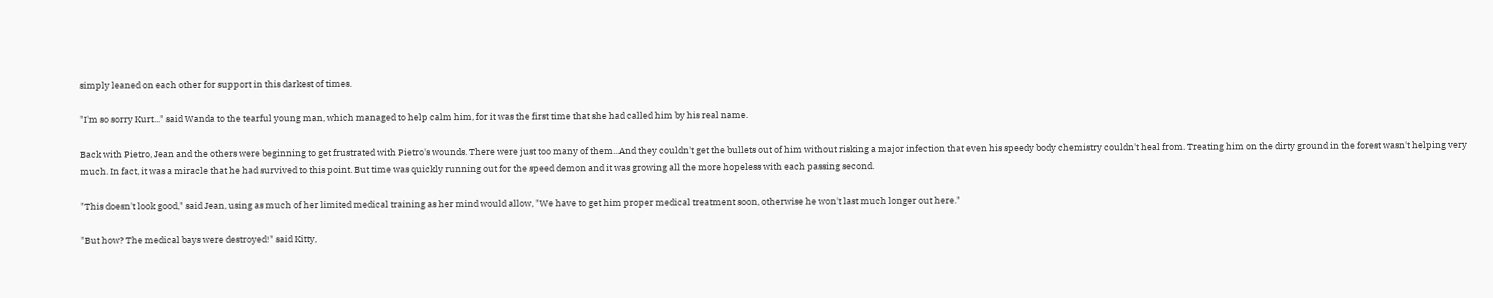simply leaned on each other for support in this darkest of times.

"I'm so sorry Kurt..." said Wanda to the tearful young man, which managed to help calm him, for it was the first time that she had called him by his real name.

Back with Pietro, Jean and the others were beginning to get frustrated with Pietro's wounds. There were just too many of them...And they couldn't get the bullets out of him without risking a major infection that even his speedy body chemistry couldn't heal from. Treating him on the dirty ground in the forest wasn't helping very much. In fact, it was a miracle that he had survived to this point. But time was quickly running out for the speed demon and it was growing all the more hopeless with each passing second.

"This doesn't look good," said Jean, using as much of her limited medical training as her mind would allow, "We have to get him proper medical treatment soon, otherwise he won't last much longer out here."

"But how? The medical bays were destroyed!" said Kitty,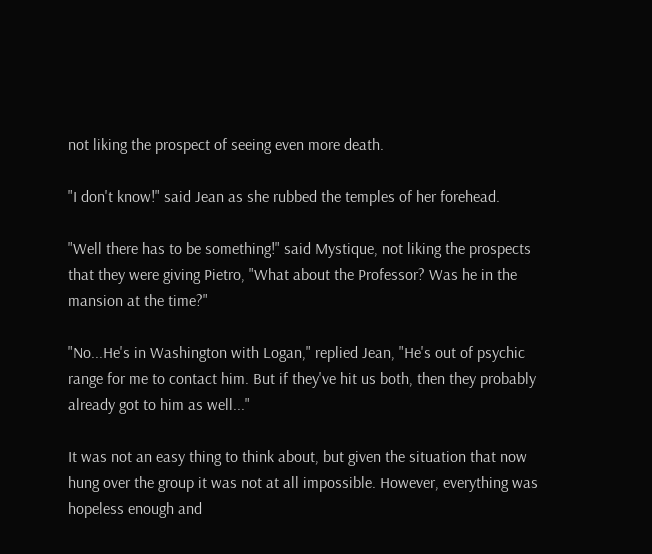not liking the prospect of seeing even more death.

"I don't know!" said Jean as she rubbed the temples of her forehead.

"Well there has to be something!" said Mystique, not liking the prospects that they were giving Pietro, "What about the Professor? Was he in the mansion at the time?"

"No...He's in Washington with Logan," replied Jean, "He's out of psychic range for me to contact him. But if they've hit us both, then they probably already got to him as well..."

It was not an easy thing to think about, but given the situation that now hung over the group it was not at all impossible. However, everything was hopeless enough and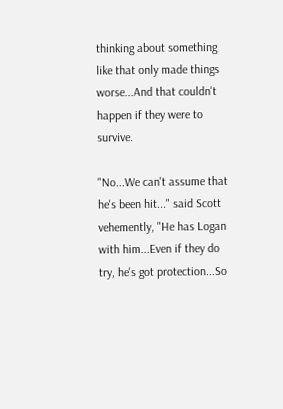thinking about something like that only made things worse...And that couldn't happen if they were to survive.

"No...We can't assume that he's been hit..." said Scott vehemently, "He has Logan with him...Even if they do try, he's got protection...So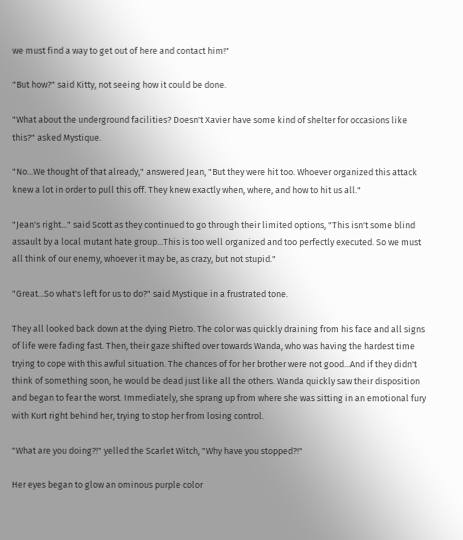we must find a way to get out of here and contact him!"

"But how?" said Kitty, not seeing how it could be done.

"What about the underground facilities? Doesn't Xavier have some kind of shelter for occasions like this?" asked Mystique.

"No...We thought of that already," answered Jean, "But they were hit too. Whoever organized this attack knew a lot in order to pull this off. They knew exactly when, where, and how to hit us all."

"Jean's right..." said Scott as they continued to go through their limited options, "This isn't some blind assault by a local mutant hate group...This is too well organized and too perfectly executed. So we must all think of our enemy, whoever it may be, as crazy, but not stupid."

"Great...So what's left for us to do?" said Mystique in a frustrated tone.

They all looked back down at the dying Pietro. The color was quickly draining from his face and all signs of life were fading fast. Then, their gaze shifted over towards Wanda, who was having the hardest time trying to cope with this awful situation. The chances of for her brother were not good...And if they didn't think of something soon, he would be dead just like all the others. Wanda quickly saw their disposition and began to fear the worst. Immediately, she sprang up from where she was sitting in an emotional fury with Kurt right behind her, trying to stop her from losing control.

"What are you doing?!" yelled the Scarlet Witch, "Why have you stopped?!"

Her eyes began to glow an ominous purple color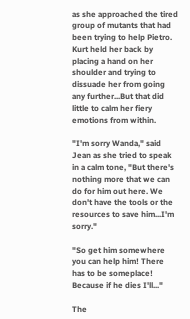as she approached the tired group of mutants that had been trying to help Pietro. Kurt held her back by placing a hand on her shoulder and trying to dissuade her from going any further...But that did little to calm her fiery emotions from within.

"I'm sorry Wanda," said Jean as she tried to speak in a calm tone, "But there's nothing more that we can do for him out here. We don't have the tools or the resources to save him...I'm sorry."

"So get him somewhere you can help him! There has to be someplace! Because if he dies I'll..."

The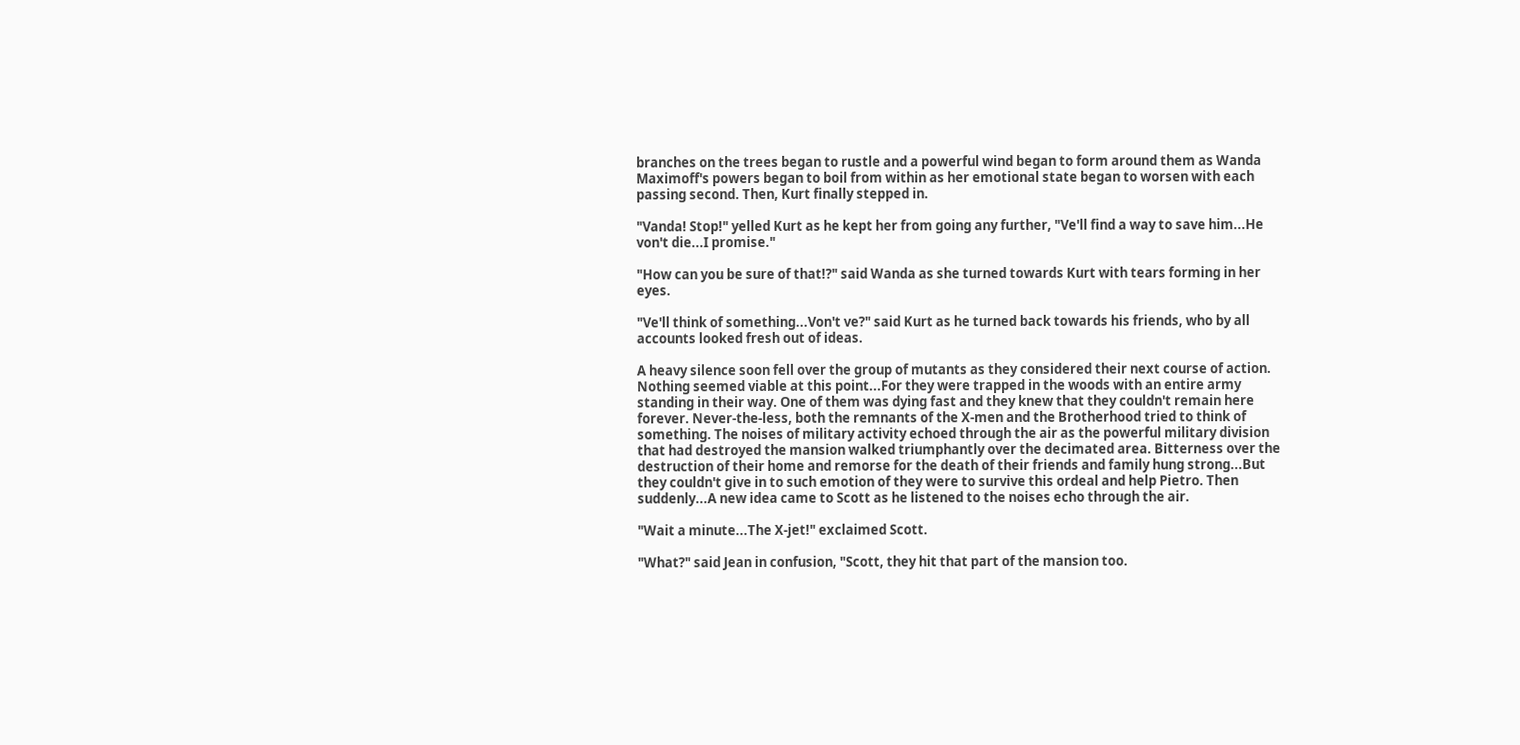branches on the trees began to rustle and a powerful wind began to form around them as Wanda Maximoff's powers began to boil from within as her emotional state began to worsen with each passing second. Then, Kurt finally stepped in.

"Vanda! Stop!" yelled Kurt as he kept her from going any further, "Ve'll find a way to save him...He von't die...I promise."

"How can you be sure of that!?" said Wanda as she turned towards Kurt with tears forming in her eyes.

"Ve'll think of something...Von't ve?" said Kurt as he turned back towards his friends, who by all accounts looked fresh out of ideas.

A heavy silence soon fell over the group of mutants as they considered their next course of action. Nothing seemed viable at this point...For they were trapped in the woods with an entire army standing in their way. One of them was dying fast and they knew that they couldn't remain here forever. Never-the-less, both the remnants of the X-men and the Brotherhood tried to think of something. The noises of military activity echoed through the air as the powerful military division that had destroyed the mansion walked triumphantly over the decimated area. Bitterness over the destruction of their home and remorse for the death of their friends and family hung strong...But they couldn't give in to such emotion of they were to survive this ordeal and help Pietro. Then suddenly...A new idea came to Scott as he listened to the noises echo through the air.

"Wait a minute...The X-jet!" exclaimed Scott.

"What?" said Jean in confusion, "Scott, they hit that part of the mansion too.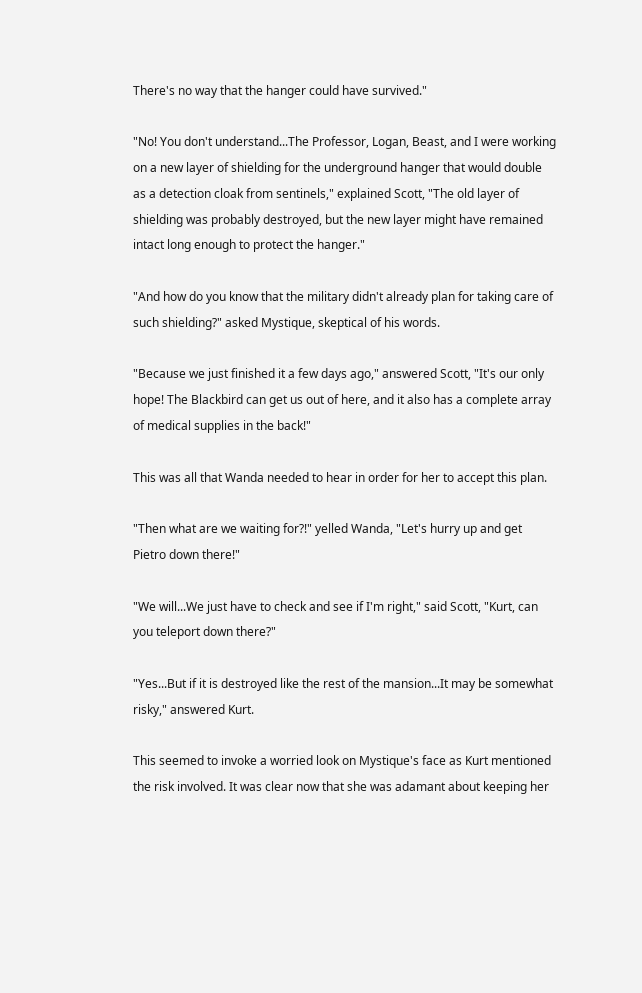There's no way that the hanger could have survived."

"No! You don't understand...The Professor, Logan, Beast, and I were working on a new layer of shielding for the underground hanger that would double as a detection cloak from sentinels," explained Scott, "The old layer of shielding was probably destroyed, but the new layer might have remained intact long enough to protect the hanger."

"And how do you know that the military didn't already plan for taking care of such shielding?" asked Mystique, skeptical of his words.

"Because we just finished it a few days ago," answered Scott, "It's our only hope! The Blackbird can get us out of here, and it also has a complete array of medical supplies in the back!"

This was all that Wanda needed to hear in order for her to accept this plan.

"Then what are we waiting for?!" yelled Wanda, "Let's hurry up and get Pietro down there!"

"We will...We just have to check and see if I'm right," said Scott, "Kurt, can you teleport down there?"

"Yes...But if it is destroyed like the rest of the mansion...It may be somewhat risky," answered Kurt.

This seemed to invoke a worried look on Mystique's face as Kurt mentioned the risk involved. It was clear now that she was adamant about keeping her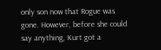only son now that Rogue was gone. However, before she could say anything, Kurt got a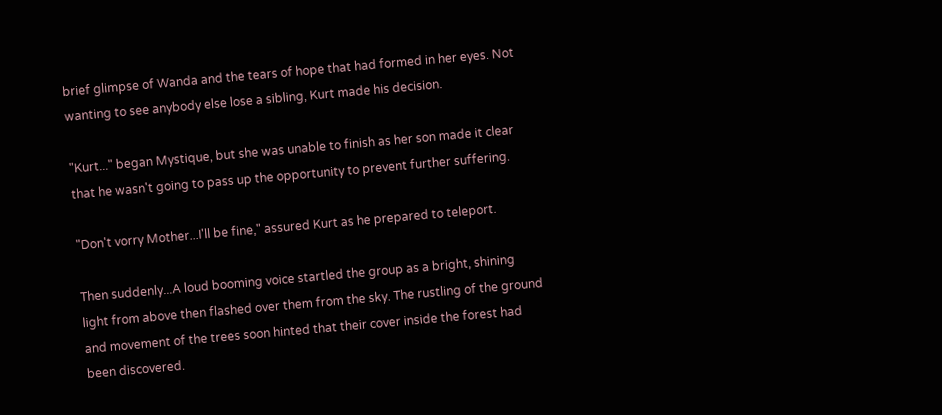brief glimpse of Wanda and the tears of hope that had formed in her eyes. Not wanting to see anybody else lose a sibling, Kurt made his decision.

"Kurt..." began Mystique, but she was unable to finish as her son made it clear that he wasn't going to pass up the opportunity to prevent further suffering.

"Don't vorry Mother...I'll be fine," assured Kurt as he prepared to teleport.

Then suddenly...A loud booming voice startled the group as a bright, shining light from above then flashed over them from the sky. The rustling of the ground and movement of the trees soon hinted that their cover inside the forest had been discovered.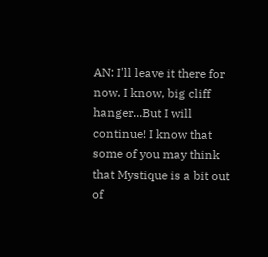AN: I'll leave it there for now. I know, big cliff hanger...But I will continue! I know that some of you may think that Mystique is a bit out of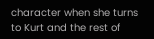character when she turns to Kurt and the rest of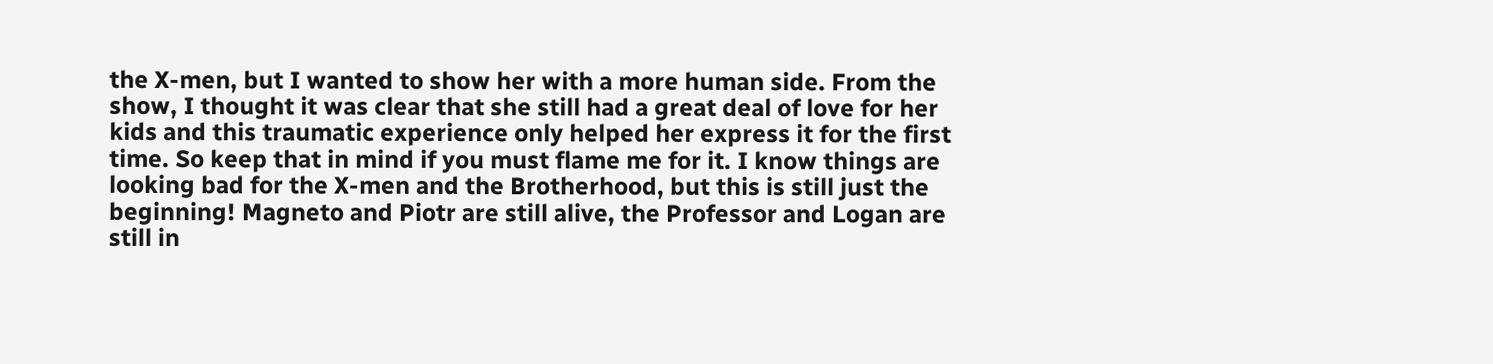the X-men, but I wanted to show her with a more human side. From the show, I thought it was clear that she still had a great deal of love for her kids and this traumatic experience only helped her express it for the first time. So keep that in mind if you must flame me for it. I know things are looking bad for the X-men and the Brotherhood, but this is still just the beginning! Magneto and Piotr are still alive, the Professor and Logan are still in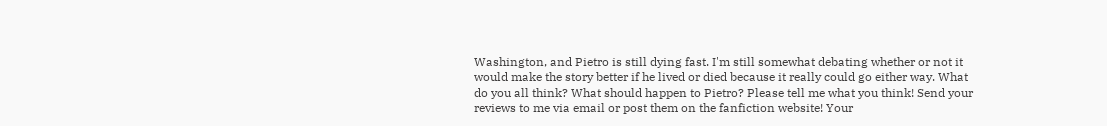Washington, and Pietro is still dying fast. I'm still somewhat debating whether or not it would make the story better if he lived or died because it really could go either way. What do you all think? What should happen to Pietro? Please tell me what you think! Send your reviews to me via email or post them on the fanfiction website! Your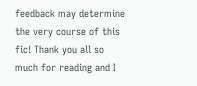feedback may determine the very course of this fic! Thank you all so much for reading and I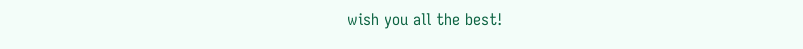wish you all the best!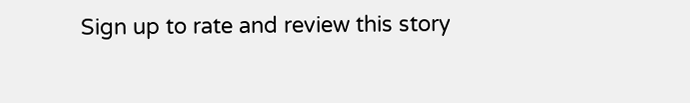Sign up to rate and review this story